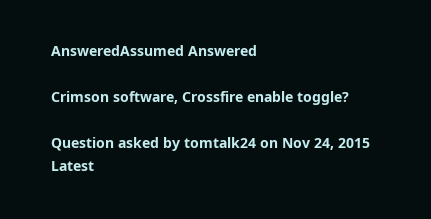AnsweredAssumed Answered

Crimson software, Crossfire enable toggle?

Question asked by tomtalk24 on Nov 24, 2015
Latest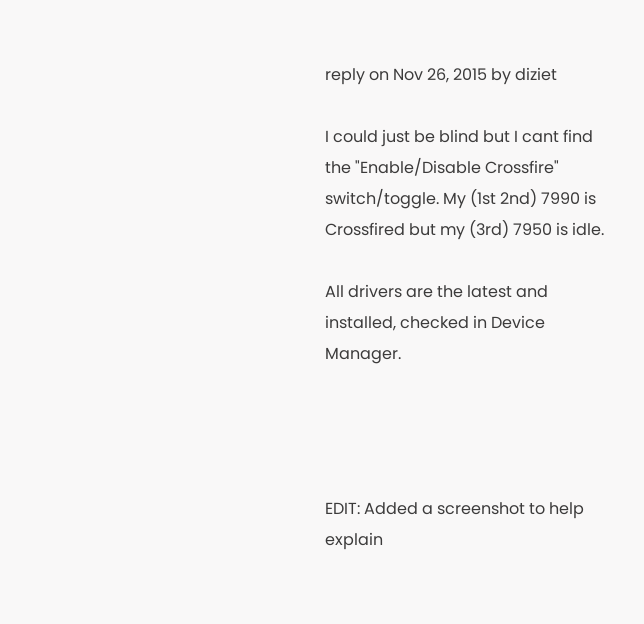reply on Nov 26, 2015 by diziet

I could just be blind but I cant find the "Enable/Disable Crossfire" switch/toggle. My (1st 2nd) 7990 is Crossfired but my (3rd) 7950 is idle.

All drivers are the latest and installed, checked in Device Manager.




EDIT: Added a screenshot to help explain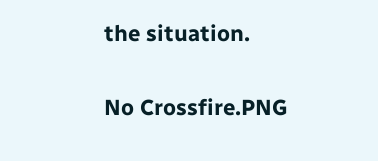the situation.

No Crossfire.PNG